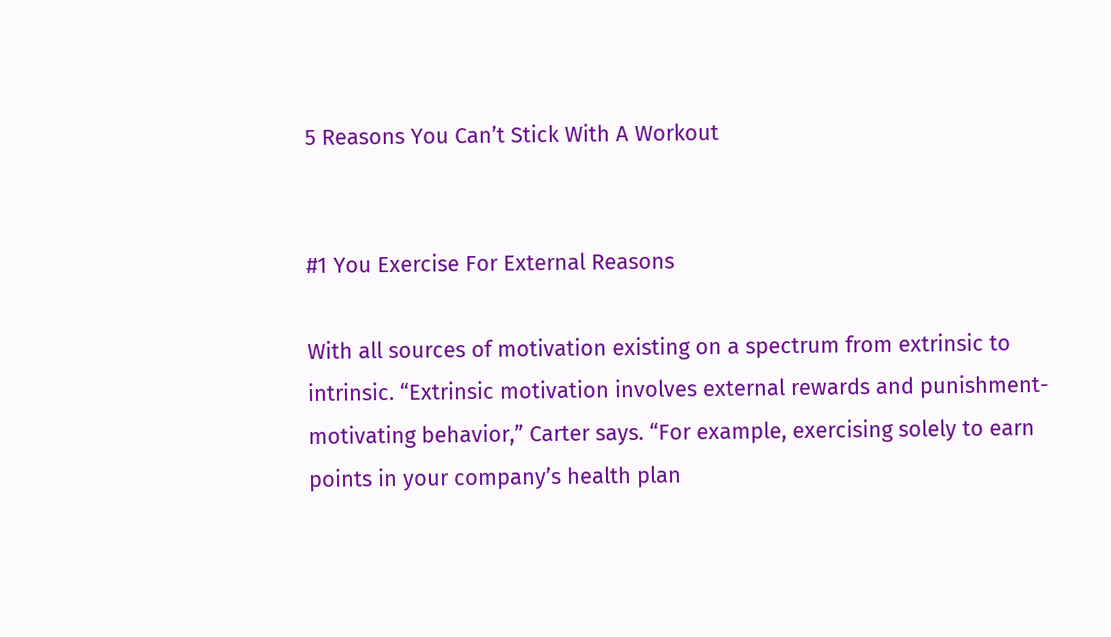5 Reasons You Can’t Stick With A Workout


#1 You Exercise For External Reasons

With all sources of motivation existing on a spectrum from extrinsic to intrinsic. “Extrinsic motivation involves external rewards and punishment-motivating behavior,” Carter says. “For example, exercising solely to earn points in your company’s health plan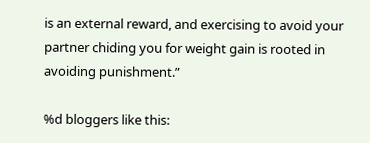is an external reward, and exercising to avoid your partner chiding you for weight gain is rooted in avoiding punishment.”

%d bloggers like this: